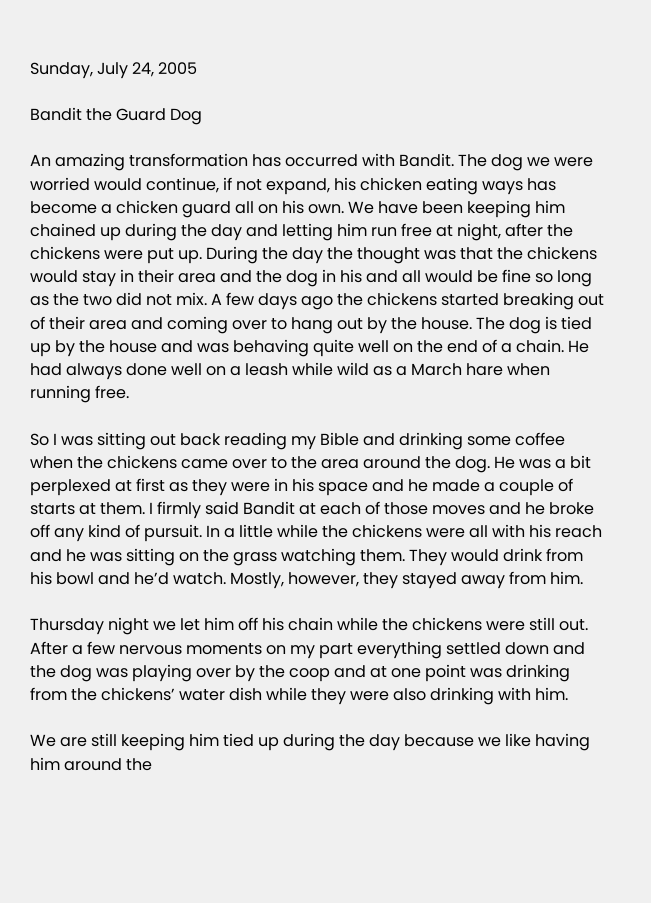Sunday, July 24, 2005

Bandit the Guard Dog

An amazing transformation has occurred with Bandit. The dog we were worried would continue, if not expand, his chicken eating ways has become a chicken guard all on his own. We have been keeping him chained up during the day and letting him run free at night, after the chickens were put up. During the day the thought was that the chickens would stay in their area and the dog in his and all would be fine so long as the two did not mix. A few days ago the chickens started breaking out of their area and coming over to hang out by the house. The dog is tied up by the house and was behaving quite well on the end of a chain. He had always done well on a leash while wild as a March hare when running free.

So I was sitting out back reading my Bible and drinking some coffee when the chickens came over to the area around the dog. He was a bit perplexed at first as they were in his space and he made a couple of starts at them. I firmly said Bandit at each of those moves and he broke off any kind of pursuit. In a little while the chickens were all with his reach and he was sitting on the grass watching them. They would drink from his bowl and he’d watch. Mostly, however, they stayed away from him.

Thursday night we let him off his chain while the chickens were still out. After a few nervous moments on my part everything settled down and the dog was playing over by the coop and at one point was drinking from the chickens’ water dish while they were also drinking with him.

We are still keeping him tied up during the day because we like having him around the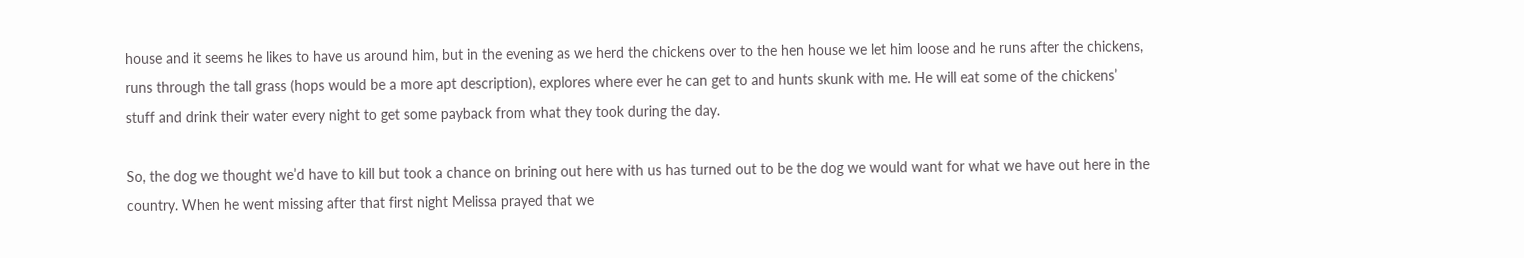house and it seems he likes to have us around him, but in the evening as we herd the chickens over to the hen house we let him loose and he runs after the chickens, runs through the tall grass (hops would be a more apt description), explores where ever he can get to and hunts skunk with me. He will eat some of the chickens’ stuff and drink their water every night to get some payback from what they took during the day.

So, the dog we thought we’d have to kill but took a chance on brining out here with us has turned out to be the dog we would want for what we have out here in the country. When he went missing after that first night Melissa prayed that we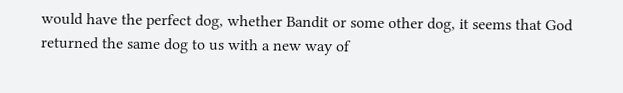would have the perfect dog, whether Bandit or some other dog, it seems that God returned the same dog to us with a new way of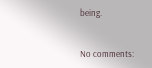being.


No comments: